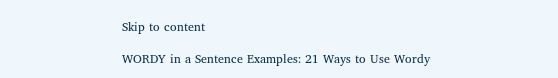Skip to content

WORDY in a Sentence Examples: 21 Ways to Use Wordy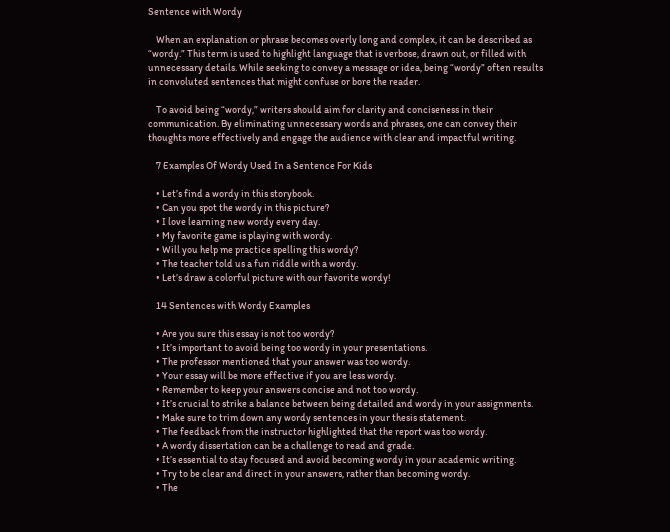Sentence with Wordy

    When an explanation or phrase becomes overly long and complex, it can be described as “wordy.” This term is used to highlight language that is verbose, drawn out, or filled with unnecessary details. While seeking to convey a message or idea, being “wordy” often results in convoluted sentences that might confuse or bore the reader.

    To avoid being “wordy,” writers should aim for clarity and conciseness in their communication. By eliminating unnecessary words and phrases, one can convey their thoughts more effectively and engage the audience with clear and impactful writing.

    7 Examples Of Wordy Used In a Sentence For Kids

    • Let’s find a wordy in this storybook.
    • Can you spot the wordy in this picture?
    • I love learning new wordy every day.
    • My favorite game is playing with wordy.
    • Will you help me practice spelling this wordy?
    • The teacher told us a fun riddle with a wordy.
    • Let’s draw a colorful picture with our favorite wordy!

    14 Sentences with Wordy Examples

    • Are you sure this essay is not too wordy?
    • It’s important to avoid being too wordy in your presentations.
    • The professor mentioned that your answer was too wordy.
    • Your essay will be more effective if you are less wordy.
    • Remember to keep your answers concise and not too wordy.
    • It’s crucial to strike a balance between being detailed and wordy in your assignments.
    • Make sure to trim down any wordy sentences in your thesis statement.
    • The feedback from the instructor highlighted that the report was too wordy.
    • A wordy dissertation can be a challenge to read and grade.
    • It’s essential to stay focused and avoid becoming wordy in your academic writing.
    • Try to be clear and direct in your answers, rather than becoming wordy.
    • The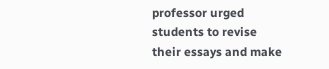professor urged students to revise their essays and make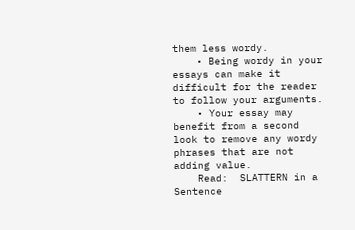them less wordy.
    • Being wordy in your essays can make it difficult for the reader to follow your arguments.
    • Your essay may benefit from a second look to remove any wordy phrases that are not adding value.
    Read:  SLATTERN in a Sentence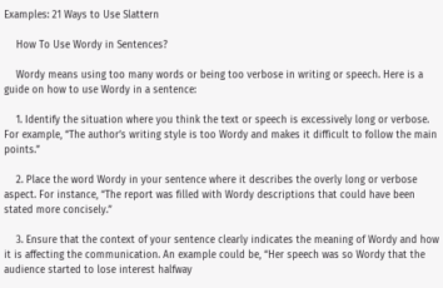Examples: 21 Ways to Use Slattern

    How To Use Wordy in Sentences?

    Wordy means using too many words or being too verbose in writing or speech. Here is a guide on how to use Wordy in a sentence:

    1. Identify the situation where you think the text or speech is excessively long or verbose. For example, “The author’s writing style is too Wordy and makes it difficult to follow the main points.”

    2. Place the word Wordy in your sentence where it describes the overly long or verbose aspect. For instance, “The report was filled with Wordy descriptions that could have been stated more concisely.”

    3. Ensure that the context of your sentence clearly indicates the meaning of Wordy and how it is affecting the communication. An example could be, “Her speech was so Wordy that the audience started to lose interest halfway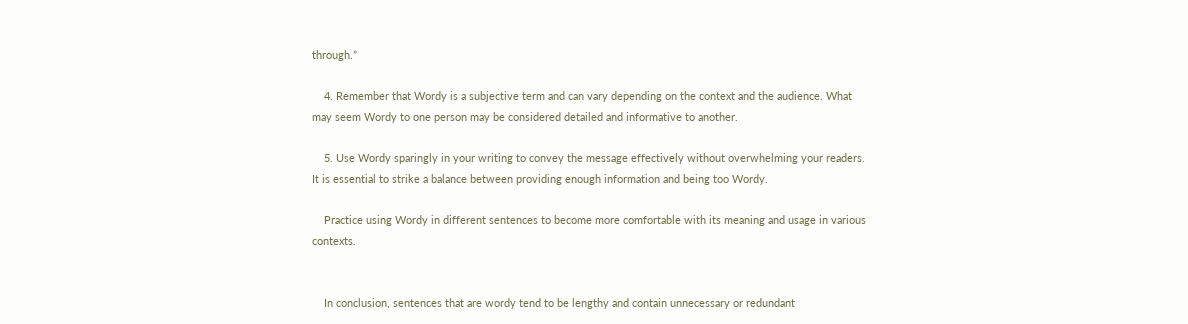through.”

    4. Remember that Wordy is a subjective term and can vary depending on the context and the audience. What may seem Wordy to one person may be considered detailed and informative to another.

    5. Use Wordy sparingly in your writing to convey the message effectively without overwhelming your readers. It is essential to strike a balance between providing enough information and being too Wordy.

    Practice using Wordy in different sentences to become more comfortable with its meaning and usage in various contexts.


    In conclusion, sentences that are wordy tend to be lengthy and contain unnecessary or redundant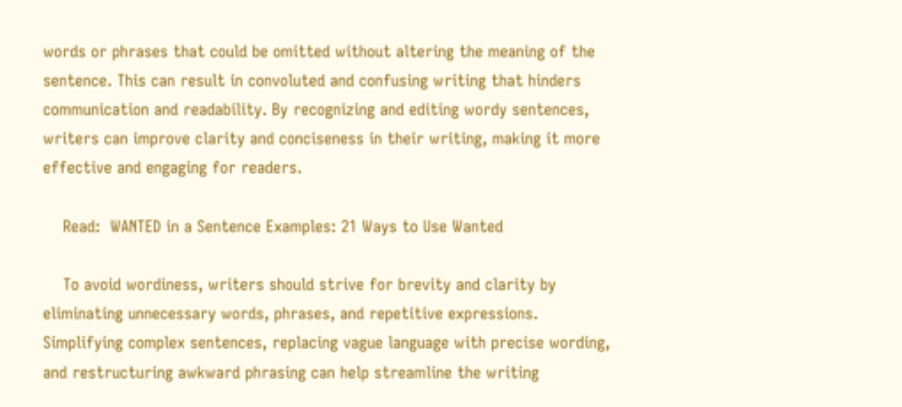words or phrases that could be omitted without altering the meaning of the sentence. This can result in convoluted and confusing writing that hinders communication and readability. By recognizing and editing wordy sentences, writers can improve clarity and conciseness in their writing, making it more effective and engaging for readers.

    Read:  WANTED in a Sentence Examples: 21 Ways to Use Wanted

    To avoid wordiness, writers should strive for brevity and clarity by eliminating unnecessary words, phrases, and repetitive expressions. Simplifying complex sentences, replacing vague language with precise wording, and restructuring awkward phrasing can help streamline the writing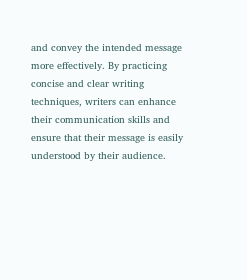and convey the intended message more effectively. By practicing concise and clear writing techniques, writers can enhance their communication skills and ensure that their message is easily understood by their audience.